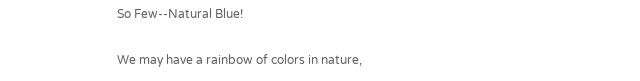So Few--Natural Blue!

We may have a rainbow of colors in nature,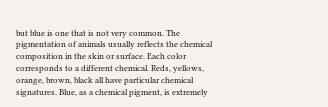but blue is one that is not very common. The pigmentation of animals usually reflects the chemical composition in the skin or surface. Each color corresponds to a different chemical. Reds, yellows, orange, brown, black all have particular chemical signatures. Blue, as a chemical pigment, is extremely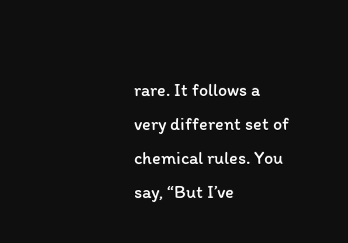rare. It follows a very different set of chemical rules. You say, “But I’ve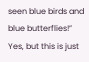seen blue birds and blue butterflies!” Yes, but this is just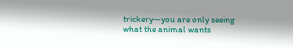trickery—you are only seeing what the animal wants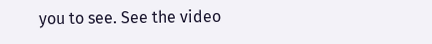you to see. See the video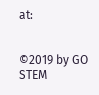at:


©2019 by GO STEM